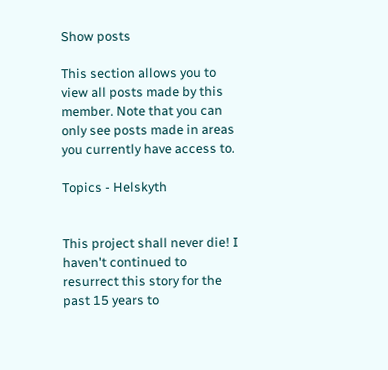Show posts

This section allows you to view all posts made by this member. Note that you can only see posts made in areas you currently have access to.

Topics - Helskyth


This project shall never die! I haven't continued to resurrect this story for the past 15 years to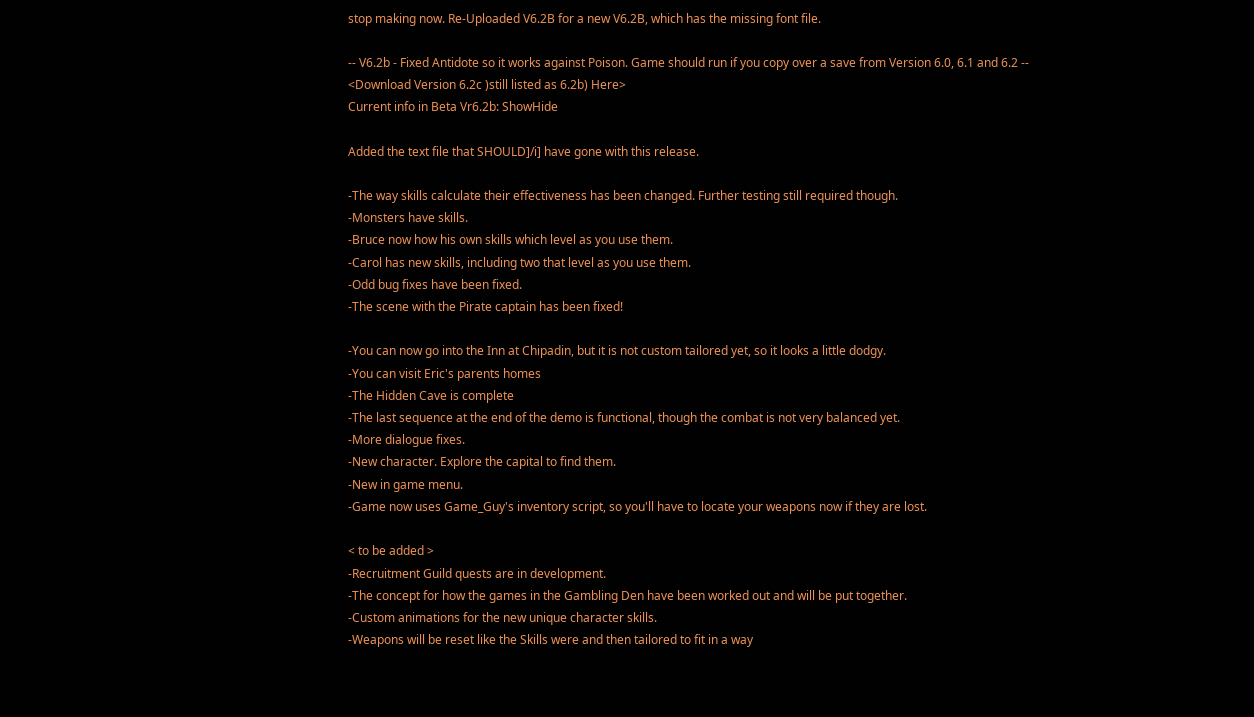stop making now. Re-Uploaded V6.2B for a new V6.2B, which has the missing font file.

-- V6.2b - Fixed Antidote so it works against Poison. Game should run if you copy over a save from Version 6.0, 6.1 and 6.2 --
<Download Version 6.2c )still listed as 6.2b) Here>
Current info in Beta Vr6.2b: ShowHide

Added the text file that SHOULD]/i] have gone with this release.

-The way skills calculate their effectiveness has been changed. Further testing still required though.
-Monsters have skills.
-Bruce now how his own skills which level as you use them.
-Carol has new skills, including two that level as you use them.
-Odd bug fixes have been fixed.
-The scene with the Pirate captain has been fixed!

-You can now go into the Inn at Chipadin, but it is not custom tailored yet, so it looks a little dodgy.
-You can visit Eric's parents homes
-The Hidden Cave is complete
-The last sequence at the end of the demo is functional, though the combat is not very balanced yet.
-More dialogue fixes.
-New character. Explore the capital to find them.
-New in game menu.
-Game now uses Game_Guy's inventory script, so you'll have to locate your weapons now if they are lost.

< to be added >
-Recruitment Guild quests are in development.
-The concept for how the games in the Gambling Den have been worked out and will be put together.
-Custom animations for the new unique character skills.
-Weapons will be reset like the Skills were and then tailored to fit in a way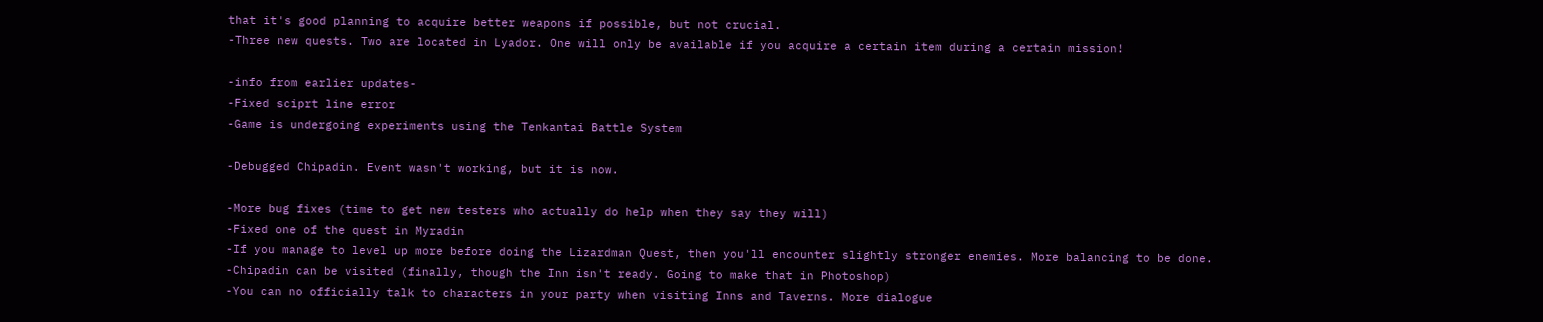that it's good planning to acquire better weapons if possible, but not crucial.
-Three new quests. Two are located in Lyador. One will only be available if you acquire a certain item during a certain mission!

-info from earlier updates-
-Fixed sciprt line error
-Game is undergoing experiments using the Tenkantai Battle System

-Debugged Chipadin. Event wasn't working, but it is now.

-More bug fixes (time to get new testers who actually do help when they say they will)
-Fixed one of the quest in Myradin
-If you manage to level up more before doing the Lizardman Quest, then you'll encounter slightly stronger enemies. More balancing to be done.
-Chipadin can be visited (finally, though the Inn isn't ready. Going to make that in Photoshop)
-You can no officially talk to characters in your party when visiting Inns and Taverns. More dialogue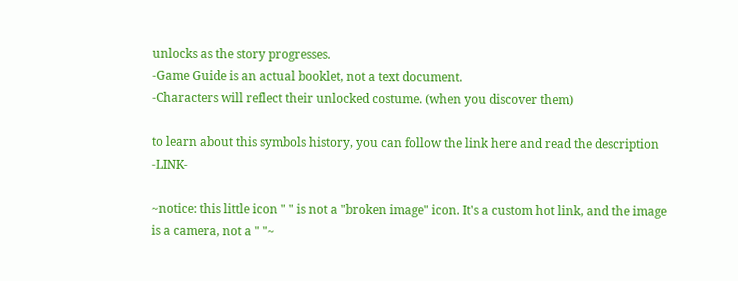unlocks as the story progresses.
-Game Guide is an actual booklet, not a text document.
-Characters will reflect their unlocked costume. (when you discover them)

to learn about this symbols history, you can follow the link here and read the description -LINK-

~notice: this little icon " " is not a "broken image" icon. It's a custom hot link, and the image is a camera, not a " "~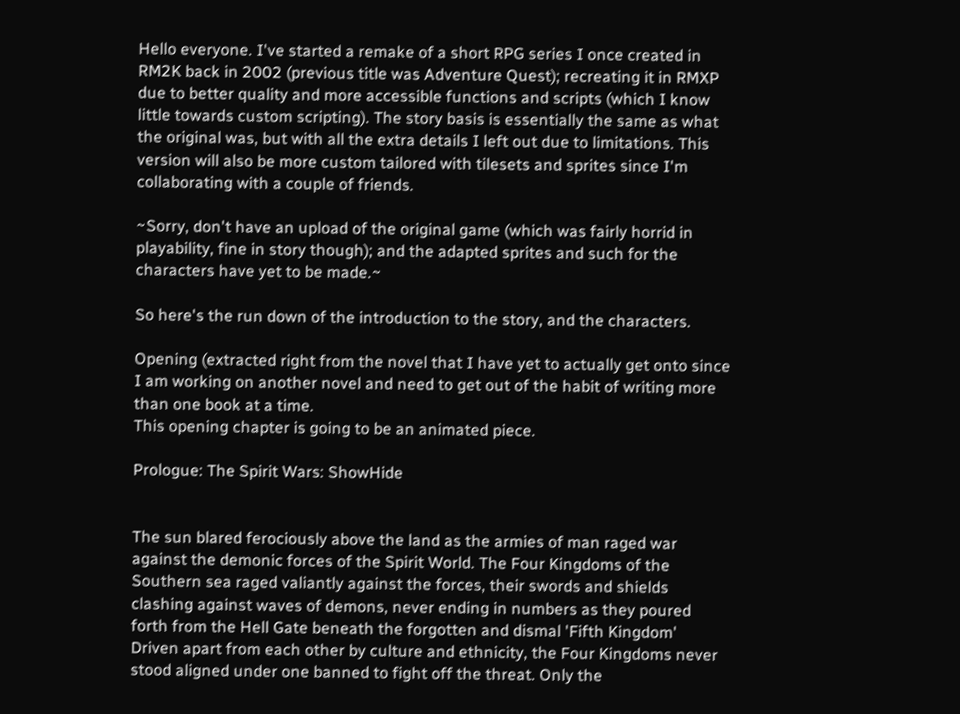Hello everyone. I've started a remake of a short RPG series I once created in RM2K back in 2002 (previous title was Adventure Quest); recreating it in RMXP due to better quality and more accessible functions and scripts (which I know little towards custom scripting). The story basis is essentially the same as what the original was, but with all the extra details I left out due to limitations. This version will also be more custom tailored with tilesets and sprites since I'm collaborating with a couple of friends.

~Sorry, don't have an upload of the original game (which was fairly horrid in playability, fine in story though); and the adapted sprites and such for the characters have yet to be made.~

So here's the run down of the introduction to the story, and the characters.

Opening (extracted right from the novel that I have yet to actually get onto since I am working on another novel and need to get out of the habit of writing more than one book at a time.
This opening chapter is going to be an animated piece.

Prologue: The Spirit Wars: ShowHide


The sun blared ferociously above the land as the armies of man raged war against the demonic forces of the Spirit World. The Four Kingdoms of the Southern sea raged valiantly against the forces, their swords and shields clashing against waves of demons, never ending in numbers as they poured forth from the Hell Gate beneath the forgotten and dismal 'Fifth Kingdom'
Driven apart from each other by culture and ethnicity, the Four Kingdoms never stood aligned under one banned to fight off the threat. Only the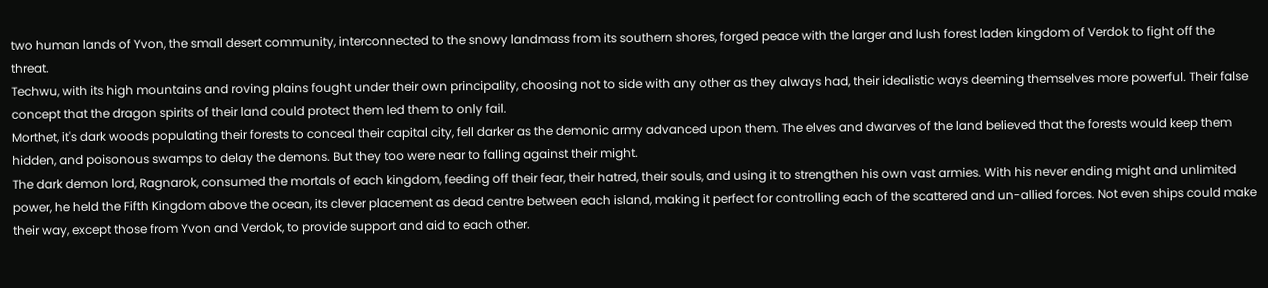two human lands of Yvon, the small desert community, interconnected to the snowy landmass from its southern shores, forged peace with the larger and lush forest laden kingdom of Verdok to fight off the threat.
Techwu, with its high mountains and roving plains fought under their own principality, choosing not to side with any other as they always had, their idealistic ways deeming themselves more powerful. Their false concept that the dragon spirits of their land could protect them led them to only fail.
Morthet, it's dark woods populating their forests to conceal their capital city, fell darker as the demonic army advanced upon them. The elves and dwarves of the land believed that the forests would keep them hidden, and poisonous swamps to delay the demons. But they too were near to falling against their might.
The dark demon lord, Ragnarok, consumed the mortals of each kingdom, feeding off their fear, their hatred, their souls, and using it to strengthen his own vast armies. With his never ending might and unlimited power, he held the Fifth Kingdom above the ocean, its clever placement as dead centre between each island, making it perfect for controlling each of the scattered and un-allied forces. Not even ships could make their way, except those from Yvon and Verdok, to provide support and aid to each other.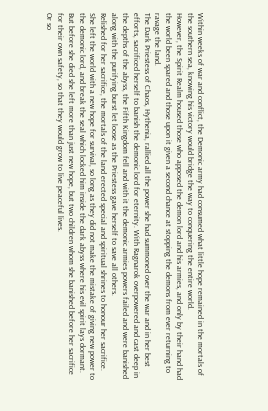Within weeks of war and conflict, the Demonic army had consumed what little hope remained in the mortals of the southern sea, knowing his victory would bridge the way to conquering the entire world.
However, the Spirit Realm housed those who apposed the demon lord and his armies, and only by their hand had the world been spared and those upon it given a second chance at stopping the demons from ever returning to ravage the land.
The Dark Priestess of Chaos, Hythenia, rallied all the power she had summoned over the war and in her best efforts, sacrificed herself to banish the demonic lord for eternity. With Ragnarok overpowered and cast deep in the depths of the abyss, the Fifth Kingdom fell and with it the demonic armies powers failed and were banished along with the purifying burst let loose as the Priestess gave herself to save all others.
Relished for her sacrifice, the mortals of the land erected special and spiritual shrines to honour her sacrifice.
She left the world with a new hope for survival, so long as they did not make the mistake of giving new power to the demonic lord, and break the seal which locked him inside the dark abyss where his evil spirit lays dormant.
But before she died she left more than just new hope, but two children whom she banished before her sacrifice for their own safety, so that they would grow to live peaceful lives.
Or so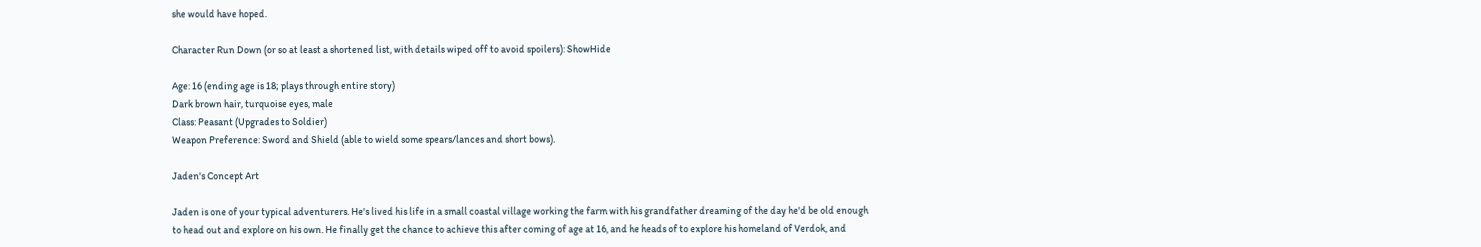she would have hoped.

Character Run Down (or so at least a shortened list, with details wiped off to avoid spoilers): ShowHide

Age: 16 (ending age is 18; plays through entire story)
Dark brown hair, turquoise eyes, male
Class: Peasant (Upgrades to Soldier)
Weapon Preference: Sword and Shield (able to wield some spears/lances and short bows).

Jaden's Concept Art

Jaden is one of your typical adventurers. He's lived his life in a small coastal village working the farm with his grandfather dreaming of the day he'd be old enough to head out and explore on his own. He finally get the chance to achieve this after coming of age at 16, and he heads of to explore his homeland of Verdok, and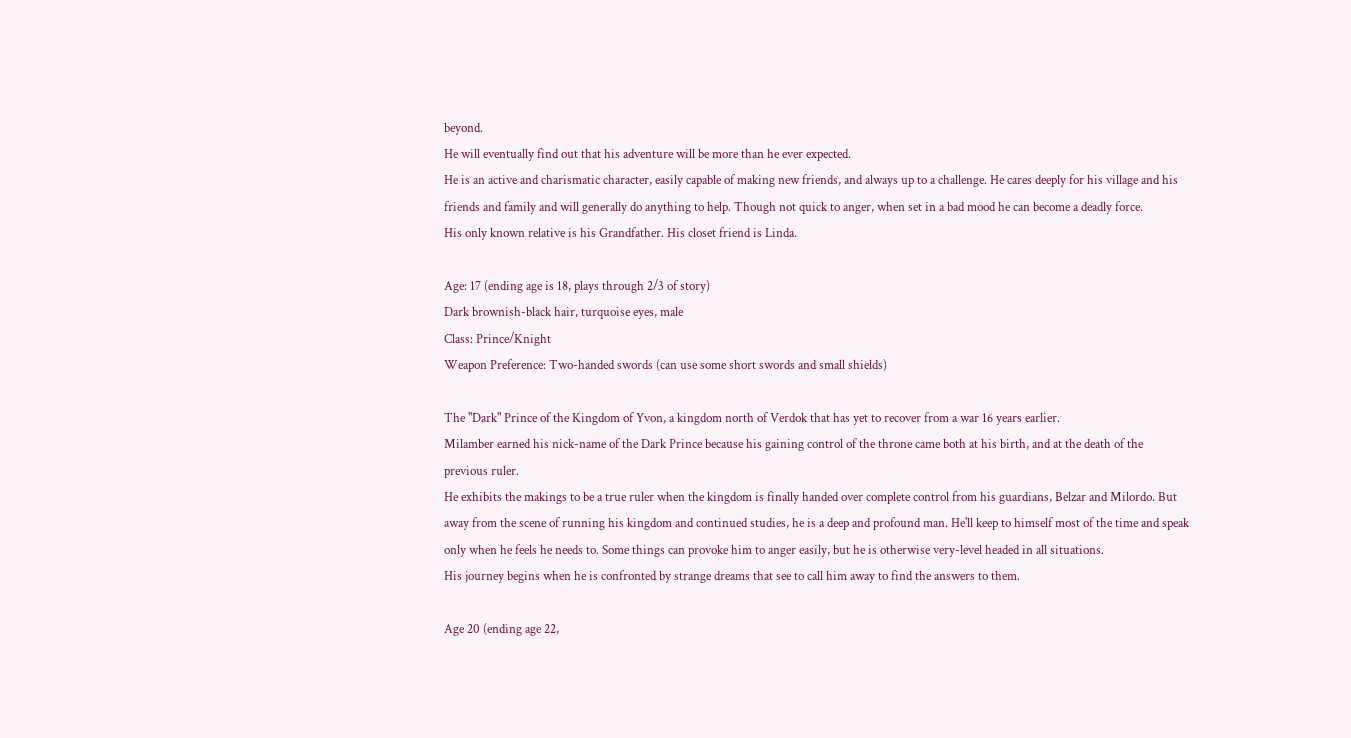beyond.
He will eventually find out that his adventure will be more than he ever expected.
He is an active and charismatic character, easily capable of making new friends, and always up to a challenge. He cares deeply for his village and his friends and family and will generally do anything to help. Though not quick to anger, when set in a bad mood he can become a deadly force.
His only known relative is his Grandfather. His closet friend is Linda.

Age: 17 (ending age is 18, plays through 2/3 of story)
Dark brownish-black hair, turquoise eyes, male
Class: Prince/Knight
Weapon Preference: Two-handed swords (can use some short swords and small shields)

The "Dark" Prince of the Kingdom of Yvon, a kingdom north of Verdok that has yet to recover from a war 16 years earlier.
Milamber earned his nick-name of the Dark Prince because his gaining control of the throne came both at his birth, and at the death of the previous ruler.
He exhibits the makings to be a true ruler when the kingdom is finally handed over complete control from his guardians, Belzar and Milordo. But away from the scene of running his kingdom and continued studies, he is a deep and profound man. He'll keep to himself most of the time and speak only when he feels he needs to. Some things can provoke him to anger easily, but he is otherwise very-level headed in all situations.
His journey begins when he is confronted by strange dreams that see to call him away to find the answers to them.

Age 20 (ending age 22,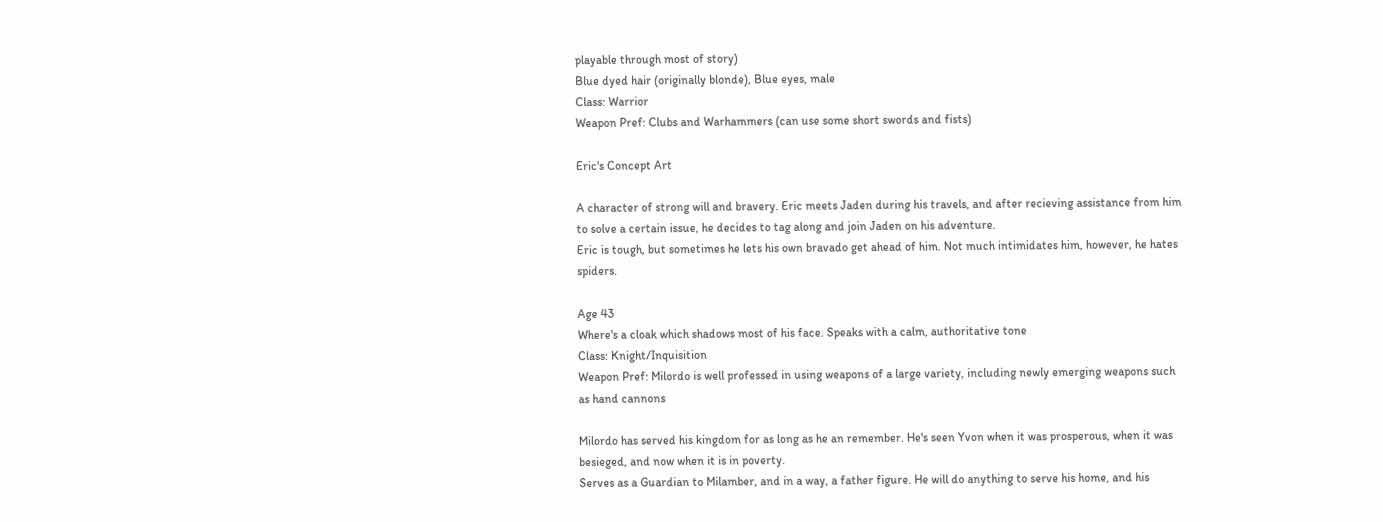playable through most of story)
Blue dyed hair (originally blonde), Blue eyes, male
Class: Warrior
Weapon Pref: Clubs and Warhammers (can use some short swords and fists)

Eric's Concept Art

A character of strong will and bravery. Eric meets Jaden during his travels, and after recieving assistance from him to solve a certain issue, he decides to tag along and join Jaden on his adventure.
Eric is tough, but sometimes he lets his own bravado get ahead of him. Not much intimidates him, however, he hates spiders.

Age 43
Where's a cloak which shadows most of his face. Speaks with a calm, authoritative tone
Class: Knight/Inquisition
Weapon Pref: Milordo is well professed in using weapons of a large variety, including newly emerging weapons such as hand cannons

Milordo has served his kingdom for as long as he an remember. He's seen Yvon when it was prosperous, when it was besieged, and now when it is in poverty.
Serves as a Guardian to Milamber, and in a way, a father figure. He will do anything to serve his home, and his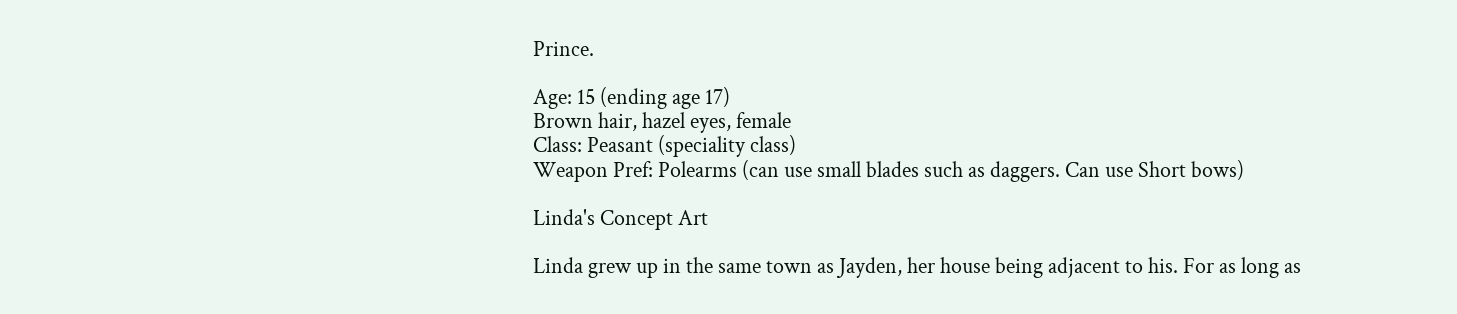Prince.

Age: 15 (ending age 17)
Brown hair, hazel eyes, female
Class: Peasant (speciality class)
Weapon Pref: Polearms (can use small blades such as daggers. Can use Short bows)

Linda's Concept Art

Linda grew up in the same town as Jayden, her house being adjacent to his. For as long as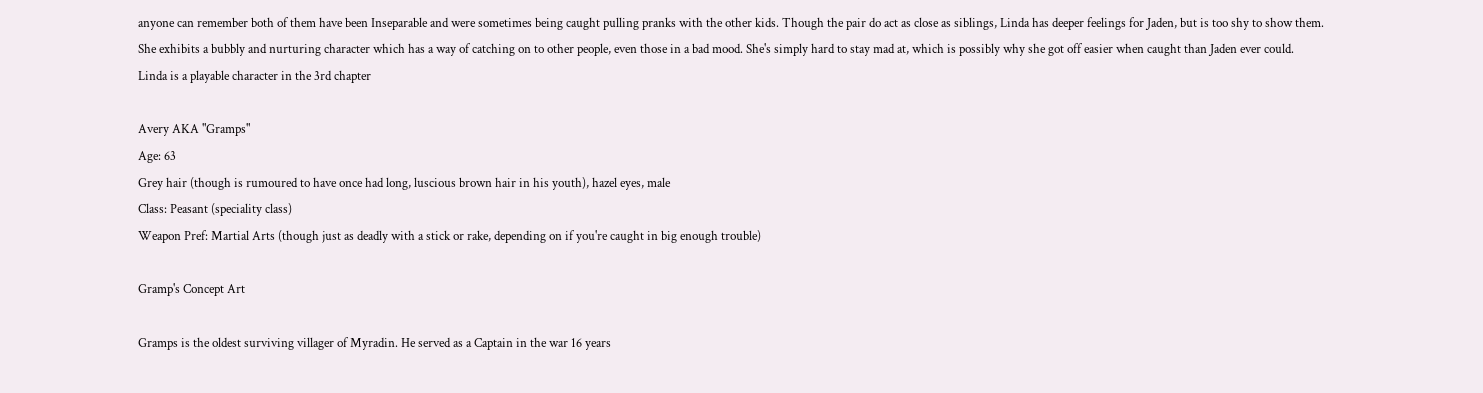anyone can remember both of them have been Inseparable and were sometimes being caught pulling pranks with the other kids. Though the pair do act as close as siblings, Linda has deeper feelings for Jaden, but is too shy to show them.
She exhibits a bubbly and nurturing character which has a way of catching on to other people, even those in a bad mood. She's simply hard to stay mad at, which is possibly why she got off easier when caught than Jaden ever could.
Linda is a playable character in the 3rd chapter

Avery AKA "Gramps"
Age: 63
Grey hair (though is rumoured to have once had long, luscious brown hair in his youth), hazel eyes, male
Class: Peasant (speciality class)
Weapon Pref: Martial Arts (though just as deadly with a stick or rake, depending on if you're caught in big enough trouble)

Gramp's Concept Art

Gramps is the oldest surviving villager of Myradin. He served as a Captain in the war 16 years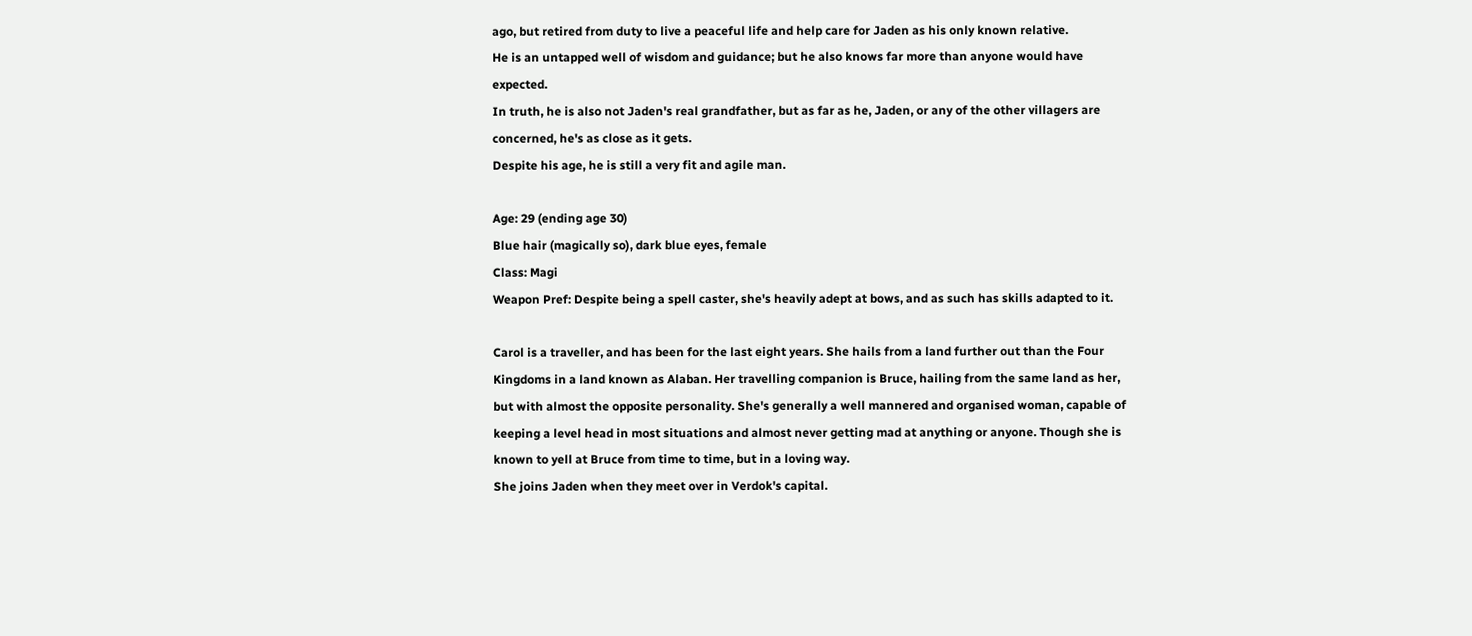ago, but retired from duty to live a peaceful life and help care for Jaden as his only known relative.
He is an untapped well of wisdom and guidance; but he also knows far more than anyone would have expected.
In truth, he is also not Jaden's real grandfather, but as far as he, Jaden, or any of the other villagers are concerned, he's as close as it gets.
Despite his age, he is still a very fit and agile man.

Age: 29 (ending age 30)
Blue hair (magically so), dark blue eyes, female
Class: Magi
Weapon Pref: Despite being a spell caster, she's heavily adept at bows, and as such has skills adapted to it.

Carol is a traveller, and has been for the last eight years. She hails from a land further out than the Four Kingdoms in a land known as Alaban. Her travelling companion is Bruce, hailing from the same land as her, but with almost the opposite personality. She's generally a well mannered and organised woman, capable of keeping a level head in most situations and almost never getting mad at anything or anyone. Though she is known to yell at Bruce from time to time, but in a loving way.
She joins Jaden when they meet over in Verdok's capital.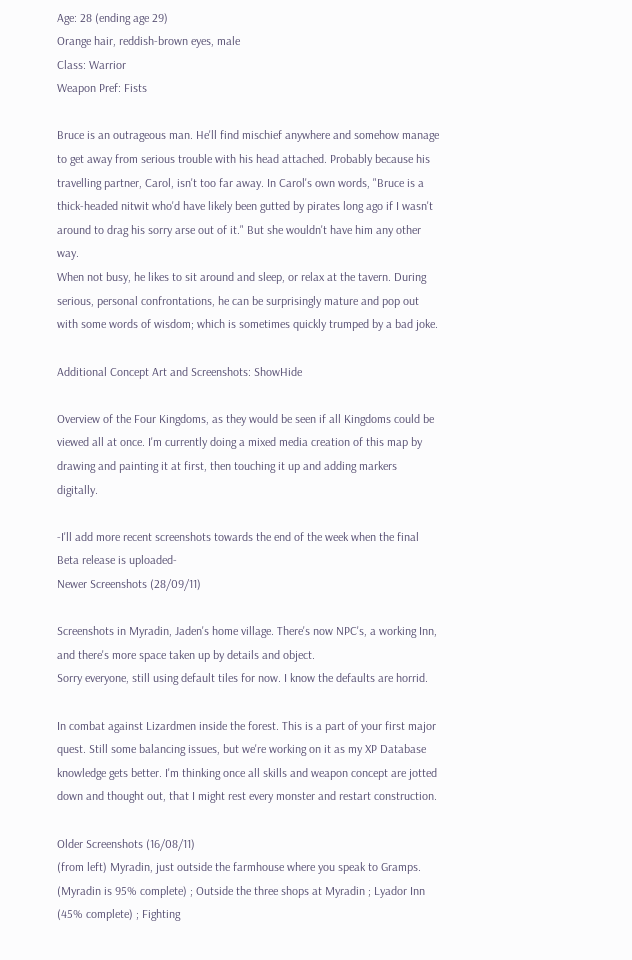Age: 28 (ending age 29)
Orange hair, reddish-brown eyes, male
Class: Warrior
Weapon Pref: Fists

Bruce is an outrageous man. He'll find mischief anywhere and somehow manage to get away from serious trouble with his head attached. Probably because his travelling partner, Carol, isn't too far away. In Carol's own words, "Bruce is a thick-headed nitwit who'd have likely been gutted by pirates long ago if I wasn't around to drag his sorry arse out of it." But she wouldn't have him any other way.
When not busy, he likes to sit around and sleep, or relax at the tavern. During serious, personal confrontations, he can be surprisingly mature and pop out with some words of wisdom; which is sometimes quickly trumped by a bad joke.

Additional Concept Art and Screenshots: ShowHide

Overview of the Four Kingdoms, as they would be seen if all Kingdoms could be viewed all at once. I'm currently doing a mixed media creation of this map by drawing and painting it at first, then touching it up and adding markers digitally.

-I'll add more recent screenshots towards the end of the week when the final Beta release is uploaded-
Newer Screenshots (28/09/11)

Screenshots in Myradin, Jaden's home village. There's now NPC's, a working Inn, and there's more space taken up by details and object.
Sorry everyone, still using default tiles for now. I know the defaults are horrid.

In combat against Lizardmen inside the forest. This is a part of your first major quest. Still some balancing issues, but we're working on it as my XP Database knowledge gets better. I'm thinking once all skills and weapon concept are jotted down and thought out, that I might rest every monster and restart construction.

Older Screenshots (16/08/11)
(from left) Myradin, just outside the farmhouse where you speak to Gramps. (Myradin is 95% complete) ; Outside the three shops at Myradin ; Lyador Inn (45% complete) ; Fighting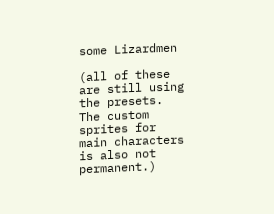some Lizardmen

(all of these are still using the presets. The custom sprites for main characters is also not permanent.)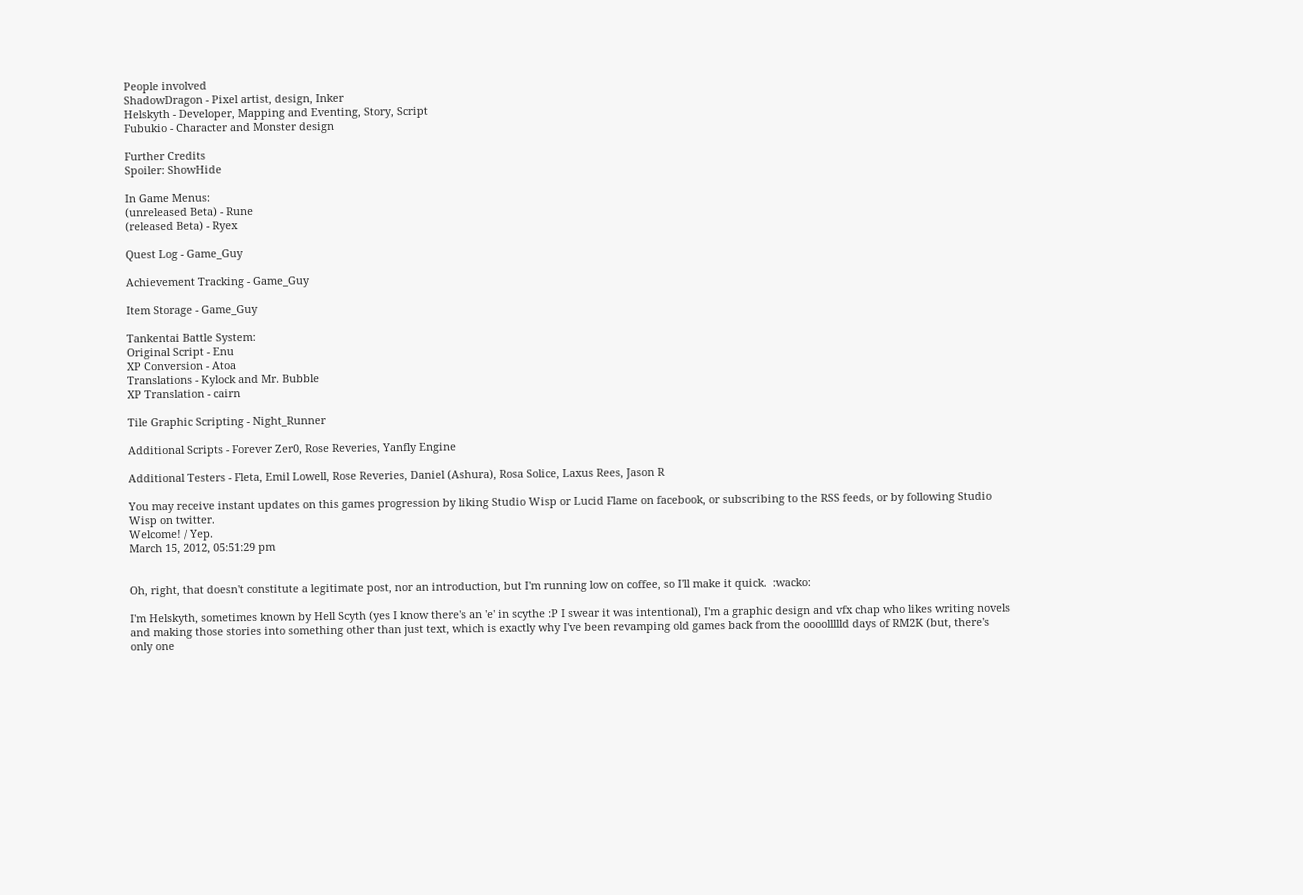People involved
ShadowDragon - Pixel artist, design, Inker
Helskyth - Developer, Mapping and Eventing, Story, Script
Fubukio - Character and Monster design

Further Credits
Spoiler: ShowHide

In Game Menus:
(unreleased Beta) - Rune
(released Beta) - Ryex

Quest Log - Game_Guy

Achievement Tracking - Game_Guy

Item Storage - Game_Guy

Tankentai Battle System:
Original Script - Enu
XP Conversion - Atoa
Translations - Kylock and Mr. Bubble
XP Translation - cairn

Tile Graphic Scripting - Night_Runner

Additional Scripts - Forever Zer0, Rose Reveries, Yanfly Engine

Additional Testers - Fleta, Emil Lowell, Rose Reveries, Daniel (Ashura), Rosa Solice, Laxus Rees, Jason R

You may receive instant updates on this games progression by liking Studio Wisp or Lucid Flame on facebook, or subscribing to the RSS feeds, or by following Studio Wisp on twitter.
Welcome! / Yep.
March 15, 2012, 05:51:29 pm


Oh, right, that doesn't constitute a legitimate post, nor an introduction, but I'm running low on coffee, so I'll make it quick.  :wacko:

I'm Helskyth, sometimes known by Hell Scyth (yes I know there's an 'e' in scythe :P I swear it was intentional), I'm a graphic design and vfx chap who likes writing novels and making those stories into something other than just text, which is exactly why I've been revamping old games back from the oooollllld days of RM2K (but, there's only one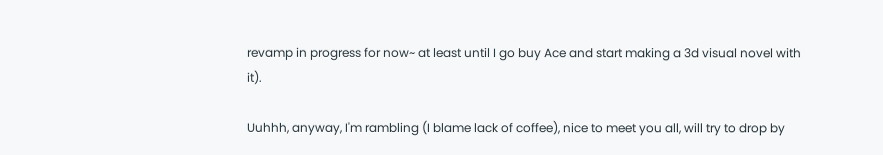revamp in progress for now~ at least until I go buy Ace and start making a 3d visual novel with it).

Uuhhh, anyway, I'm rambling (I blame lack of coffee), nice to meet you all, will try to drop by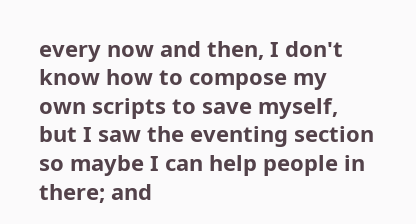every now and then, I don't know how to compose my own scripts to save myself, but I saw the eventing section so maybe I can help people in there; and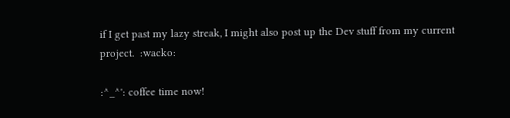if I get past my lazy streak, I might also post up the Dev stuff from my current project.  :wacko:

:^_^': coffee time now!